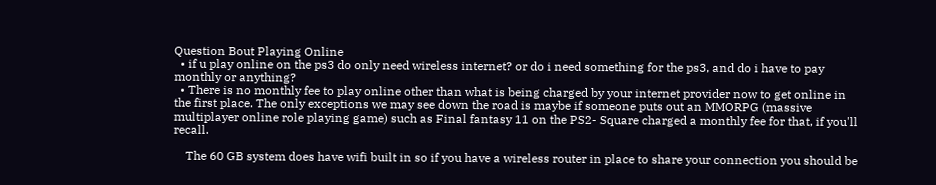Question Bout Playing Online
  • if u play online on the ps3 do only need wireless internet? or do i need something for the ps3, and do i have to pay monthly or anything?
  • There is no monthly fee to play online other than what is being charged by your internet provider now to get online in the first place. The only exceptions we may see down the road is maybe if someone puts out an MMORPG (massive multiplayer online role playing game) such as Final fantasy 11 on the PS2- Square charged a monthly fee for that, if you'll recall.

    The 60 GB system does have wifi built in so if you have a wireless router in place to share your connection you should be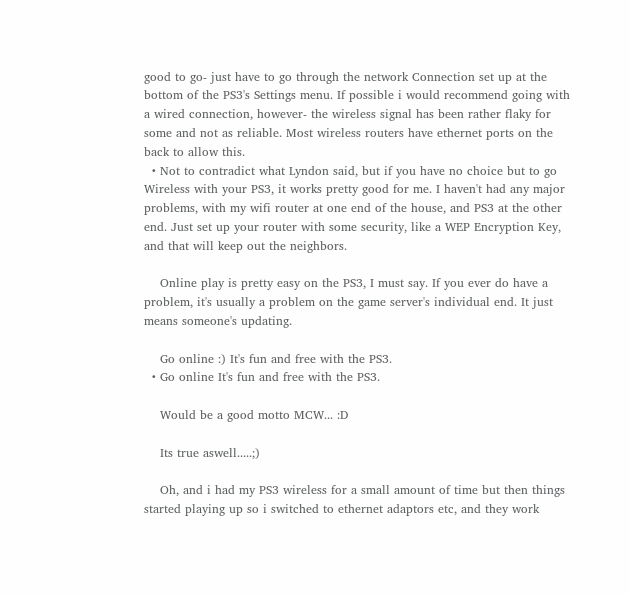good to go- just have to go through the network Connection set up at the bottom of the PS3's Settings menu. If possible i would recommend going with a wired connection, however- the wireless signal has been rather flaky for some and not as reliable. Most wireless routers have ethernet ports on the back to allow this.
  • Not to contradict what Lyndon said, but if you have no choice but to go Wireless with your PS3, it works pretty good for me. I haven't had any major problems, with my wifi router at one end of the house, and PS3 at the other end. Just set up your router with some security, like a WEP Encryption Key, and that will keep out the neighbors.

    Online play is pretty easy on the PS3, I must say. If you ever do have a problem, it's usually a problem on the game server's individual end. It just means someone's updating.

    Go online :) It's fun and free with the PS3.
  • Go online It's fun and free with the PS3.

    Would be a good motto MCW... :D

    Its true aswell.....;)

    Oh, and i had my PS3 wireless for a small amount of time but then things started playing up so i switched to ethernet adaptors etc, and they work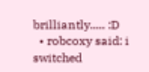brilliantly..... :D
  • robcoxy said: i switched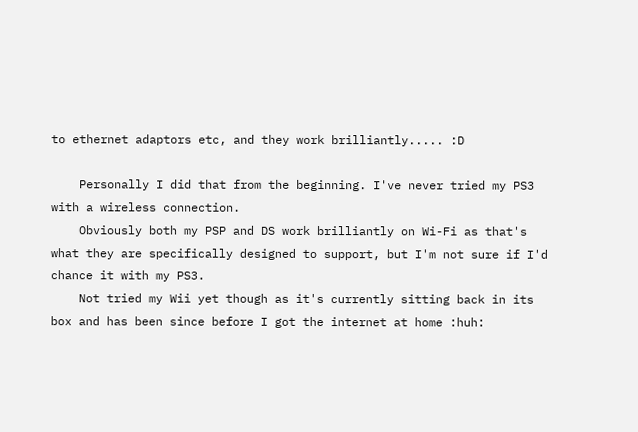to ethernet adaptors etc, and they work brilliantly..... :D

    Personally I did that from the beginning. I've never tried my PS3 with a wireless connection.
    Obviously both my PSP and DS work brilliantly on Wi-Fi as that's what they are specifically designed to support, but I'm not sure if I'd chance it with my PS3.
    Not tried my Wii yet though as it's currently sitting back in its box and has been since before I got the internet at home :huh: